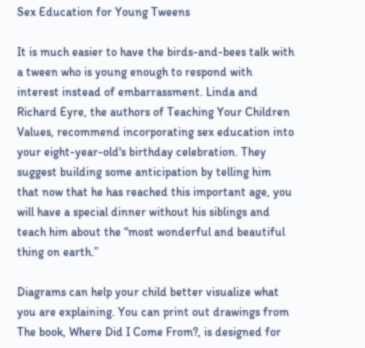Sex Education for Young Tweens

It is much easier to have the birds-and-bees talk with a tween who is young enough to respond with interest instead of embarrassment. Linda and Richard Eyre, the authors of Teaching Your Children Values, recommend incorporating sex education into your eight-year-old's birthday celebration. They suggest building some anticipation by telling him that now that he has reached this important age, you will have a special dinner without his siblings and teach him about the “most wonderful and beautiful thing on earth.”

Diagrams can help your child better visualize what you are explaining. You can print out drawings from The book, Where Did I Come From?, is designed for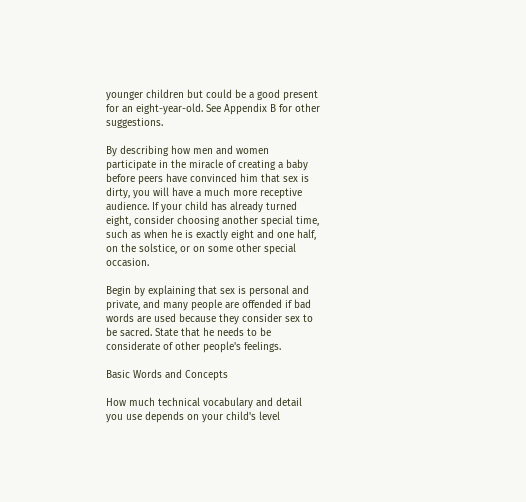younger children but could be a good present for an eight-year-old. See Appendix B for other suggestions.

By describing how men and women participate in the miracle of creating a baby before peers have convinced him that sex is dirty, you will have a much more receptive audience. If your child has already turned eight, consider choosing another special time, such as when he is exactly eight and one half, on the solstice, or on some other special occasion.

Begin by explaining that sex is personal and private, and many people are offended if bad words are used because they consider sex to be sacred. State that he needs to be considerate of other people's feelings.

Basic Words and Concepts

How much technical vocabulary and detail you use depends on your child's level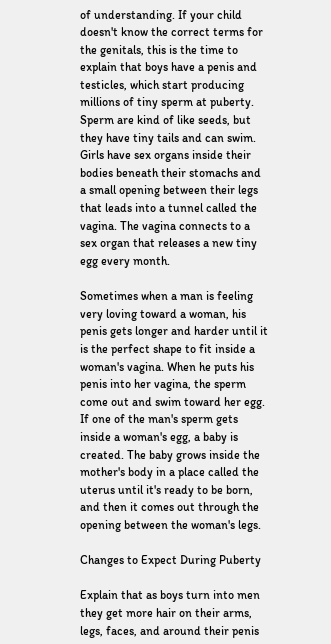of understanding. If your child doesn't know the correct terms for the genitals, this is the time to explain that boys have a penis and testicles, which start producing millions of tiny sperm at puberty. Sperm are kind of like seeds, but they have tiny tails and can swim. Girls have sex organs inside their bodies beneath their stomachs and a small opening between their legs that leads into a tunnel called the vagina. The vagina connects to a sex organ that releases a new tiny egg every month.

Sometimes when a man is feeling very loving toward a woman, his penis gets longer and harder until it is the perfect shape to fit inside a woman's vagina. When he puts his penis into her vagina, the sperm come out and swim toward her egg. If one of the man's sperm gets inside a woman's egg, a baby is created. The baby grows inside the mother's body in a place called the uterus until it's ready to be born, and then it comes out through the opening between the woman's legs.

Changes to Expect During Puberty

Explain that as boys turn into men they get more hair on their arms, legs, faces, and around their penis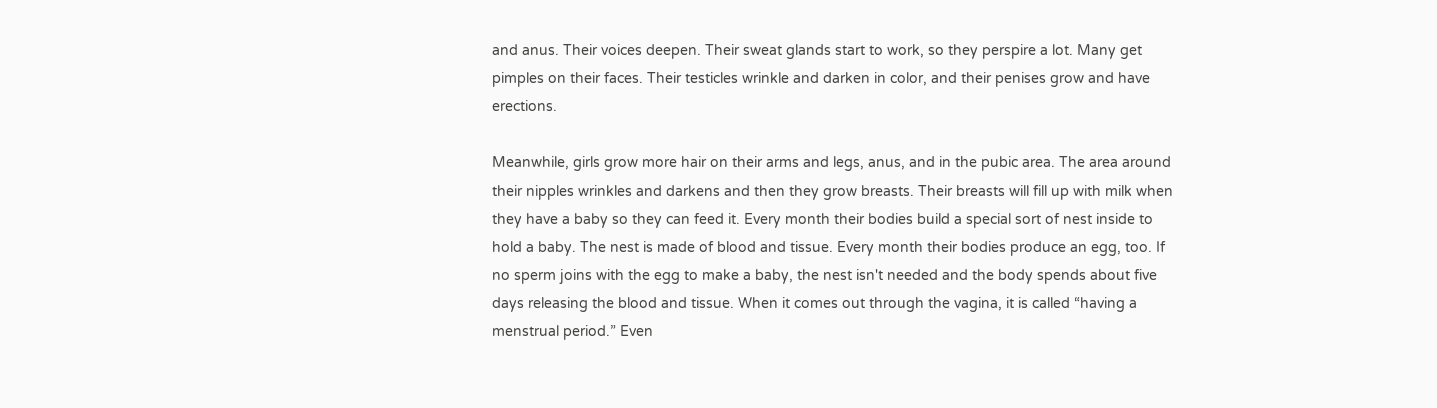and anus. Their voices deepen. Their sweat glands start to work, so they perspire a lot. Many get pimples on their faces. Their testicles wrinkle and darken in color, and their penises grow and have erections.

Meanwhile, girls grow more hair on their arms and legs, anus, and in the pubic area. The area around their nipples wrinkles and darkens and then they grow breasts. Their breasts will fill up with milk when they have a baby so they can feed it. Every month their bodies build a special sort of nest inside to hold a baby. The nest is made of blood and tissue. Every month their bodies produce an egg, too. If no sperm joins with the egg to make a baby, the nest isn't needed and the body spends about five days releasing the blood and tissue. When it comes out through the vagina, it is called “having a menstrual period.” Even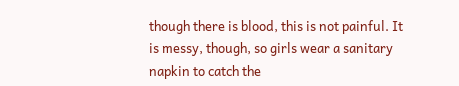though there is blood, this is not painful. It is messy, though, so girls wear a sanitary napkin to catch the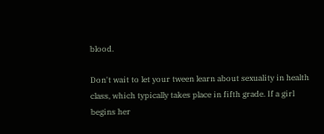blood.

Don't wait to let your tween learn about sexuality in health class, which typically takes place in fifth grade. If a girl begins her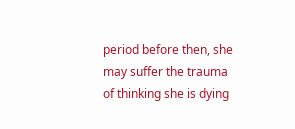period before then, she may suffer the trauma of thinking she is dying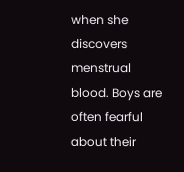when she discovers menstrual blood. Boys are often fearful about their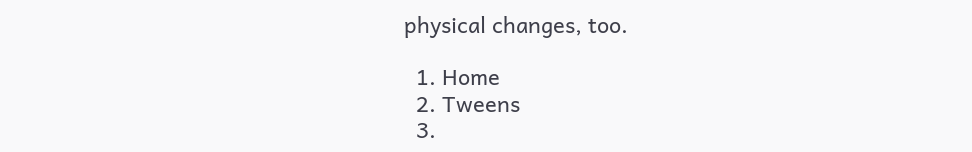physical changes, too.

  1. Home
  2. Tweens
  3.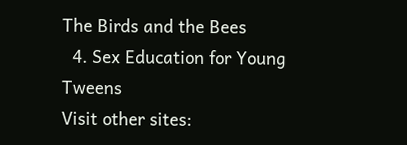The Birds and the Bees
  4. Sex Education for Young Tweens
Visit other sites: